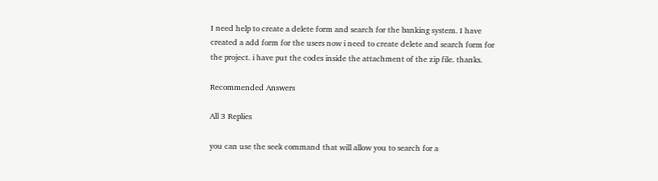I need help to create a delete form and search for the banking system. I have created a add form for the users now i need to create delete and search form for the project. i have put the codes inside the attachment of the zip file. thanks.

Recommended Answers

All 3 Replies

you can use the seek command that will allow you to search for a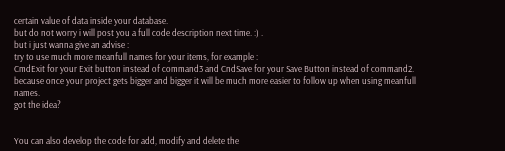certain value of data inside your database.
but do not worry i will post you a full code description next time. :) .
but i just wanna give an advise :
try to use much more meanfull names for your items, for example :
CmdExit for your Exit button instead of command3 and CndSave for your Save Button instead of command2. because once your project gets bigger and bigger it will be much more easier to follow up when using meanfull names.
got the idea?


You can also develop the code for add, modify and delete the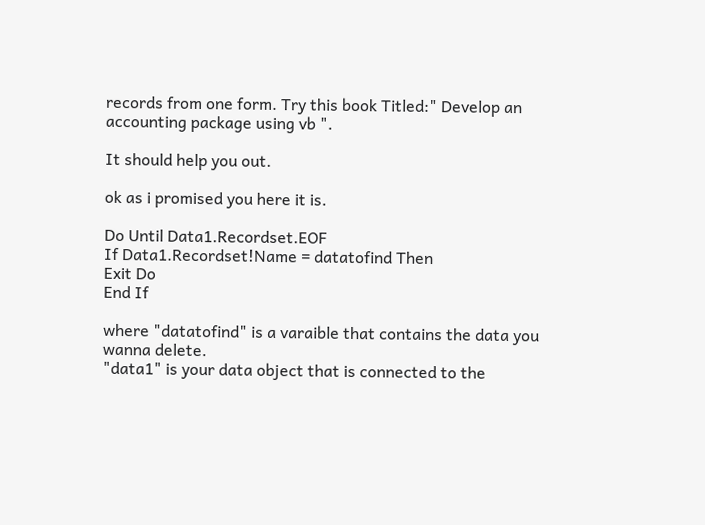records from one form. Try this book Titled:" Develop an accounting package using vb ".

It should help you out.

ok as i promised you here it is.

Do Until Data1.Recordset.EOF
If Data1.Recordset!Name = datatofind Then
Exit Do
End If

where "datatofind" is a varaible that contains the data you wanna delete.
"data1" is your data object that is connected to the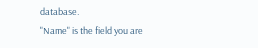database.
"Name" is the field you are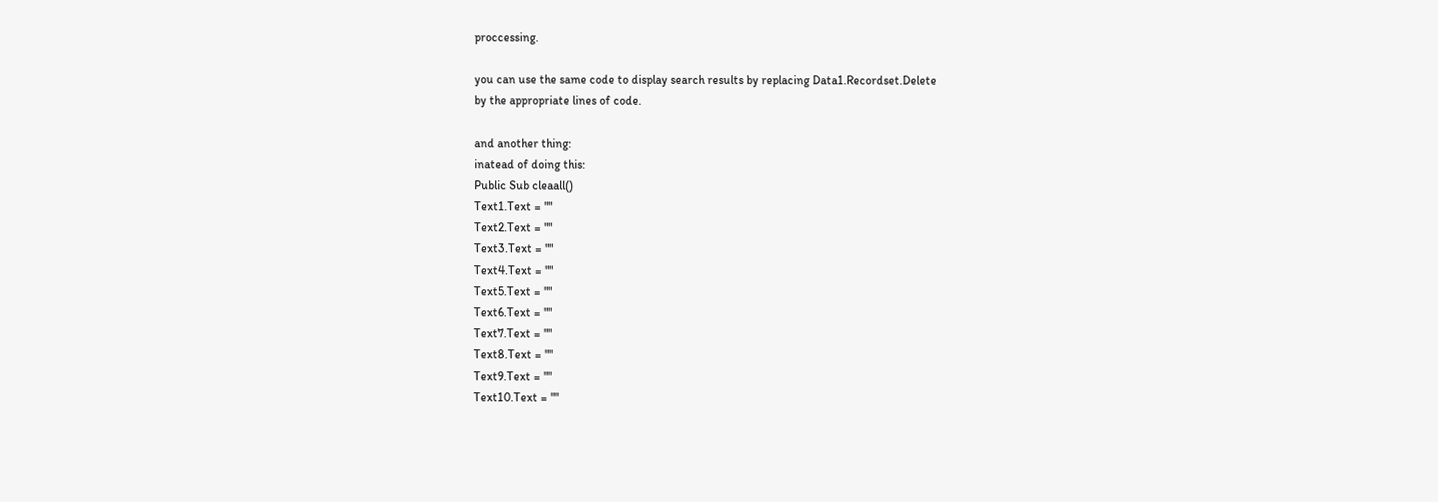proccessing.

you can use the same code to display search results by replacing Data1.Recordset.Delete
by the appropriate lines of code.

and another thing:
inatead of doing this:
Public Sub cleaall()
Text1.Text = ""
Text2.Text = ""
Text3.Text = ""
Text4.Text = ""
Text5.Text = ""
Text6.Text = ""
Text7.Text = ""
Text8.Text = ""
Text9.Text = ""
Text10.Text = ""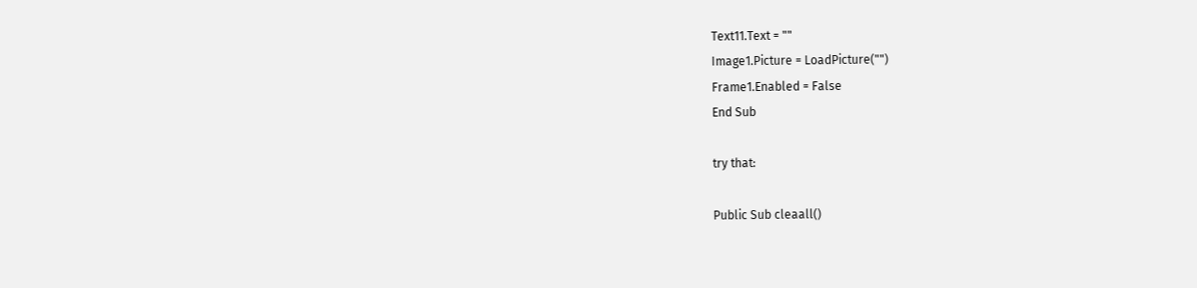Text11.Text = ""
Image1.Picture = LoadPicture("")
Frame1.Enabled = False
End Sub

try that:

Public Sub cleaall()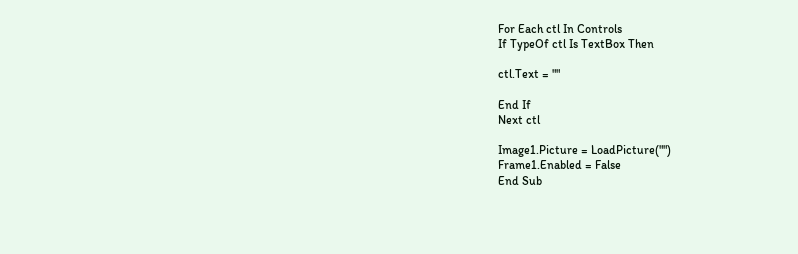For Each ctl In Controls
If TypeOf ctl Is TextBox Then

ctl.Text = ""

End If
Next ctl

Image1.Picture = LoadPicture("")
Frame1.Enabled = False
End Sub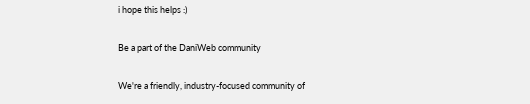i hope this helps :)

Be a part of the DaniWeb community

We're a friendly, industry-focused community of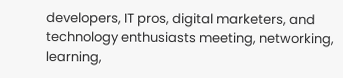developers, IT pros, digital marketers, and technology enthusiasts meeting, networking, learning,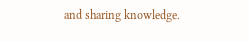and sharing knowledge.